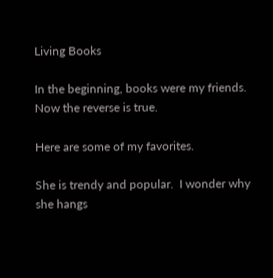Living Books

In the beginning, books were my friends.  Now the reverse is true.

Here are some of my favorites.

She is trendy and popular.  I wonder why she hangs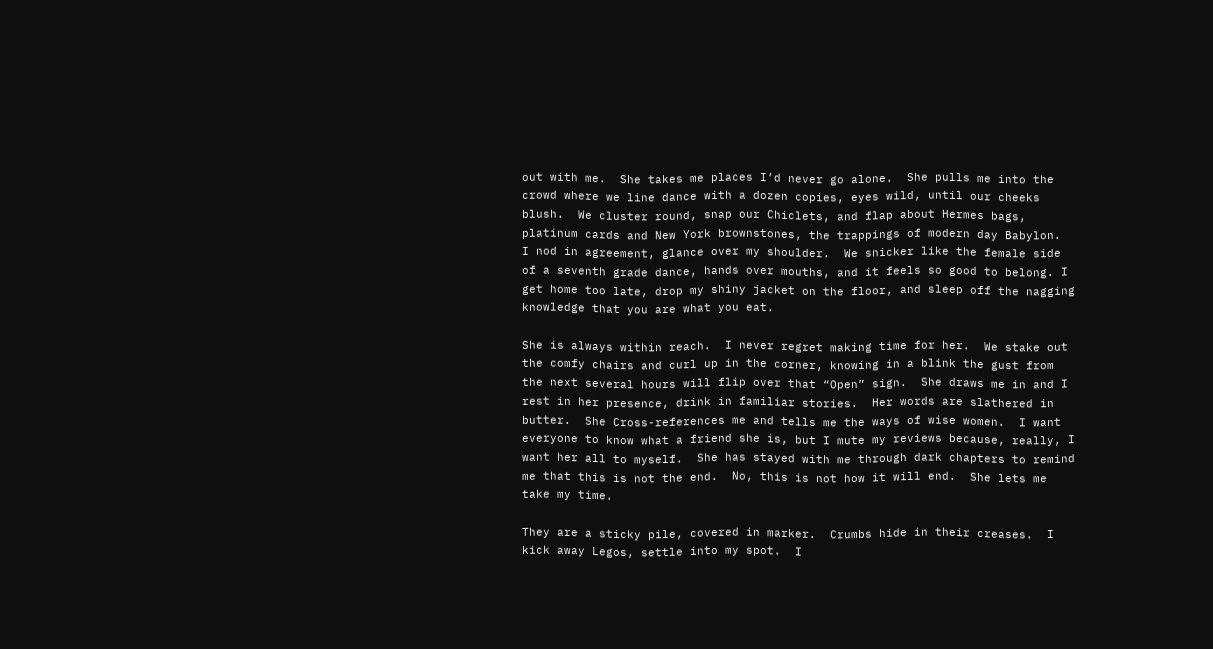out with me.  She takes me places I’d never go alone.  She pulls me into the crowd where we line dance with a dozen copies, eyes wild, until our cheeks blush.  We cluster round, snap our Chiclets, and flap about Hermes bags, platinum cards and New York brownstones, the trappings of modern day Babylon.  I nod in agreement, glance over my shoulder.  We snicker like the female side of a seventh grade dance, hands over mouths, and it feels so good to belong. I get home too late, drop my shiny jacket on the floor, and sleep off the nagging knowledge that you are what you eat.

She is always within reach.  I never regret making time for her.  We stake out the comfy chairs and curl up in the corner, knowing in a blink the gust from the next several hours will flip over that “Open” sign.  She draws me in and I rest in her presence, drink in familiar stories.  Her words are slathered in butter.  She Cross-references me and tells me the ways of wise women.  I want everyone to know what a friend she is, but I mute my reviews because, really, I want her all to myself.  She has stayed with me through dark chapters to remind me that this is not the end.  No, this is not how it will end.  She lets me take my time.

They are a sticky pile, covered in marker.  Crumbs hide in their creases.  I kick away Legos, settle into my spot.  I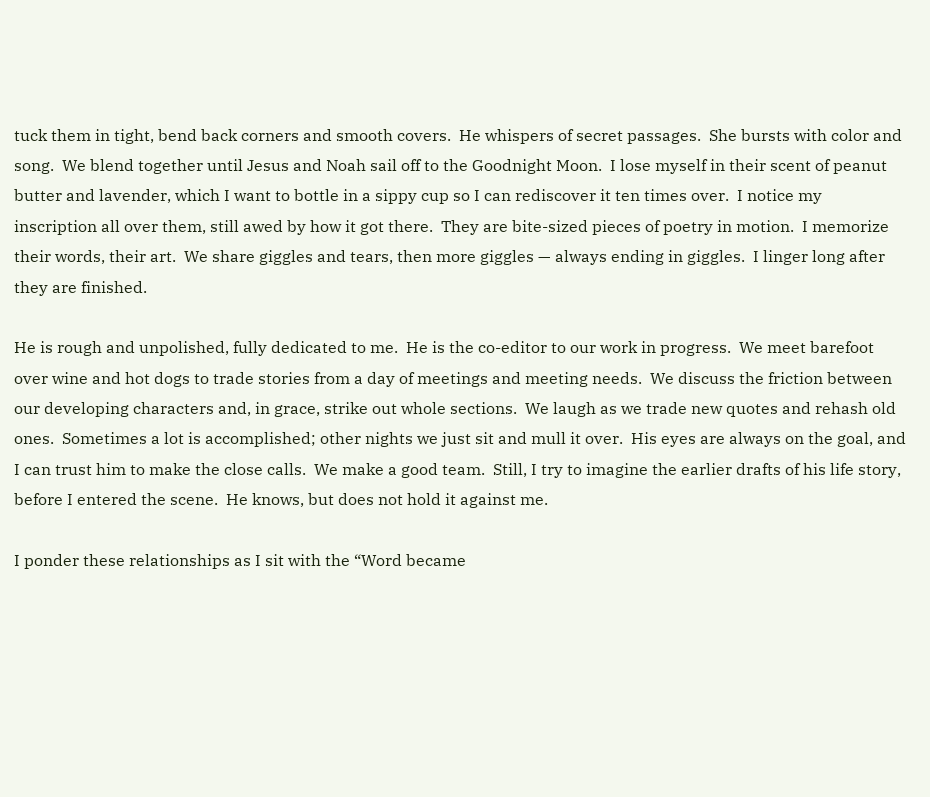tuck them in tight, bend back corners and smooth covers.  He whispers of secret passages.  She bursts with color and song.  We blend together until Jesus and Noah sail off to the Goodnight Moon.  I lose myself in their scent of peanut butter and lavender, which I want to bottle in a sippy cup so I can rediscover it ten times over.  I notice my inscription all over them, still awed by how it got there.  They are bite-sized pieces of poetry in motion.  I memorize their words, their art.  We share giggles and tears, then more giggles — always ending in giggles.  I linger long after they are finished.

He is rough and unpolished, fully dedicated to me.  He is the co-editor to our work in progress.  We meet barefoot over wine and hot dogs to trade stories from a day of meetings and meeting needs.  We discuss the friction between our developing characters and, in grace, strike out whole sections.  We laugh as we trade new quotes and rehash old ones.  Sometimes a lot is accomplished; other nights we just sit and mull it over.  His eyes are always on the goal, and I can trust him to make the close calls.  We make a good team.  Still, I try to imagine the earlier drafts of his life story, before I entered the scene.  He knows, but does not hold it against me.

I ponder these relationships as I sit with the “Word became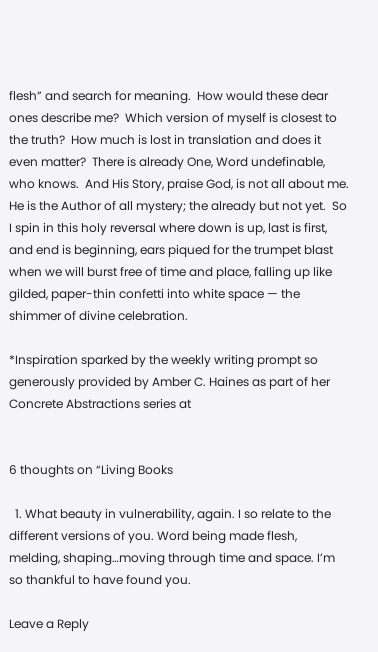flesh” and search for meaning.  How would these dear ones describe me?  Which version of myself is closest to the truth?  How much is lost in translation and does it even matter?  There is already One, Word undefinable, who knows.  And His Story, praise God, is not all about me.  He is the Author of all mystery; the already but not yet.  So I spin in this holy reversal where down is up, last is first, and end is beginning, ears piqued for the trumpet blast when we will burst free of time and place, falling up like gilded, paper-thin confetti into white space — the shimmer of divine celebration.

*Inspiration sparked by the weekly writing prompt so generously provided by Amber C. Haines as part of her Concrete Abstractions series at


6 thoughts on “Living Books

  1. What beauty in vulnerability, again. I so relate to the different versions of you. Word being made flesh, melding, shaping…moving through time and space. I’m so thankful to have found you.

Leave a Reply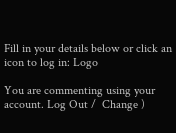Fill in your details below or click an icon to log in: Logo

You are commenting using your account. Log Out /  Change )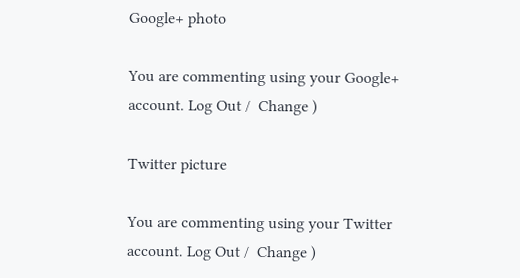Google+ photo

You are commenting using your Google+ account. Log Out /  Change )

Twitter picture

You are commenting using your Twitter account. Log Out /  Change )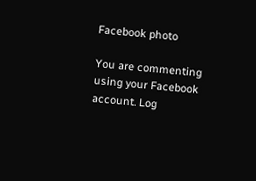Facebook photo

You are commenting using your Facebook account. Log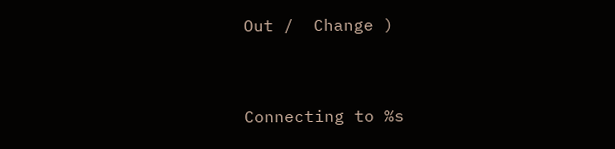Out /  Change )


Connecting to %s